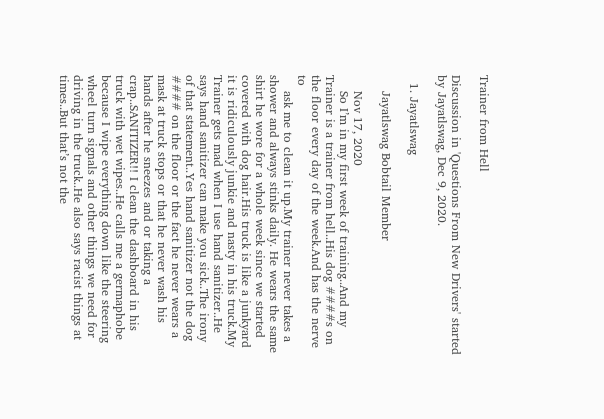Trainer from Hell

Discussion in 'Questions From New Drivers' started by Jayatlswag, Dec 9, 2020.

  1. Jayatlswag

    Jayatlswag Bobtail Member

    Nov 17, 2020
    So I’m in my first week of training..And my Trainer is a trainer from hell..His dog ####s on the floor every day of the week.And has the nerve to
    ask me to clean it up.My trainer never takes a shower and always stinks daily. He wears the same shirt he wore for a whole week since we started covered with dog hair.His truck is like a junkyard it is ridiculously junkie and nasty in his truck.My Trainer gets mad when I use hand sanitizer..He says hand sanitizer can make you sick..The irony of that statement..Yes hand sanitizer not the dog #### on the floor or the fact he never wears a mask at truck stops or that he never wash his hands after he sneezes and or taking a crap..SANITIZER!! I clean the dashboard in his truck with wet wipes..He calls me a germaphobe because I wipe everything down like the steering wheel turn signals and other things we need for driving in the truck..He also says racist things at times..But that’s not the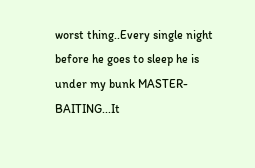worst thing..Every single night before he goes to sleep he is under my bunk MASTER-BAITING...It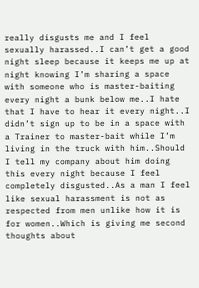really disgusts me and I feel sexually harassed..I can’t get a good night sleep because it keeps me up at night knowing I’m sharing a space with someone who is master-baiting every night a bunk below me..I hate that I have to hear it every night..I didn’t sign up to be in a space with a Trainer to master-bait while I’m living in the truck with him..Should I tell my company about him doing this every night because I feel completely disgusted..As a man I feel like sexual harassment is not as respected from men unlike how it is for women..Which is giving me second thoughts about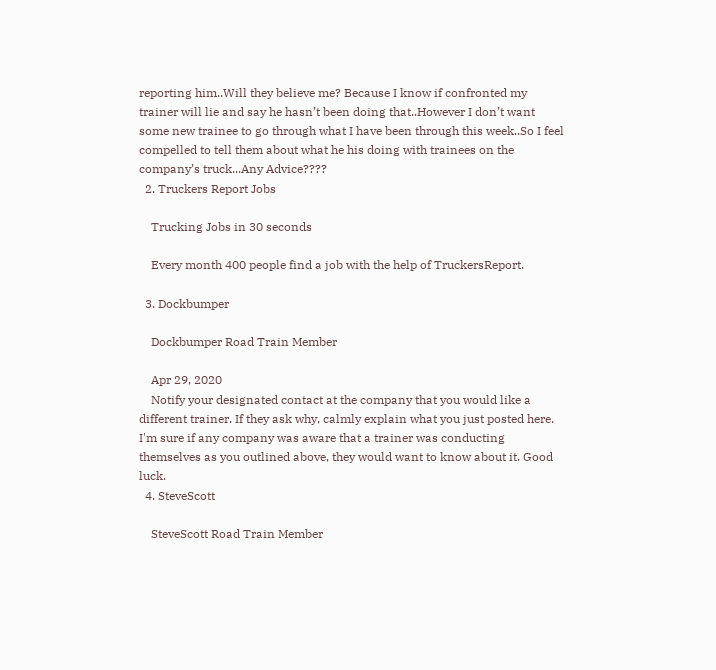reporting him..Will they believe me? Because I know if confronted my trainer will lie and say he hasn’t been doing that..However I don’t want some new trainee to go through what I have been through this week..So I feel compelled to tell them about what he his doing with trainees on the company’s truck...Any Advice????
  2. Truckers Report Jobs

    Trucking Jobs in 30 seconds

    Every month 400 people find a job with the help of TruckersReport.

  3. Dockbumper

    Dockbumper Road Train Member

    Apr 29, 2020
    Notify your designated contact at the company that you would like a different trainer. If they ask why, calmly explain what you just posted here. I'm sure if any company was aware that a trainer was conducting themselves as you outlined above, they would want to know about it. Good luck.
  4. SteveScott

    SteveScott Road Train Member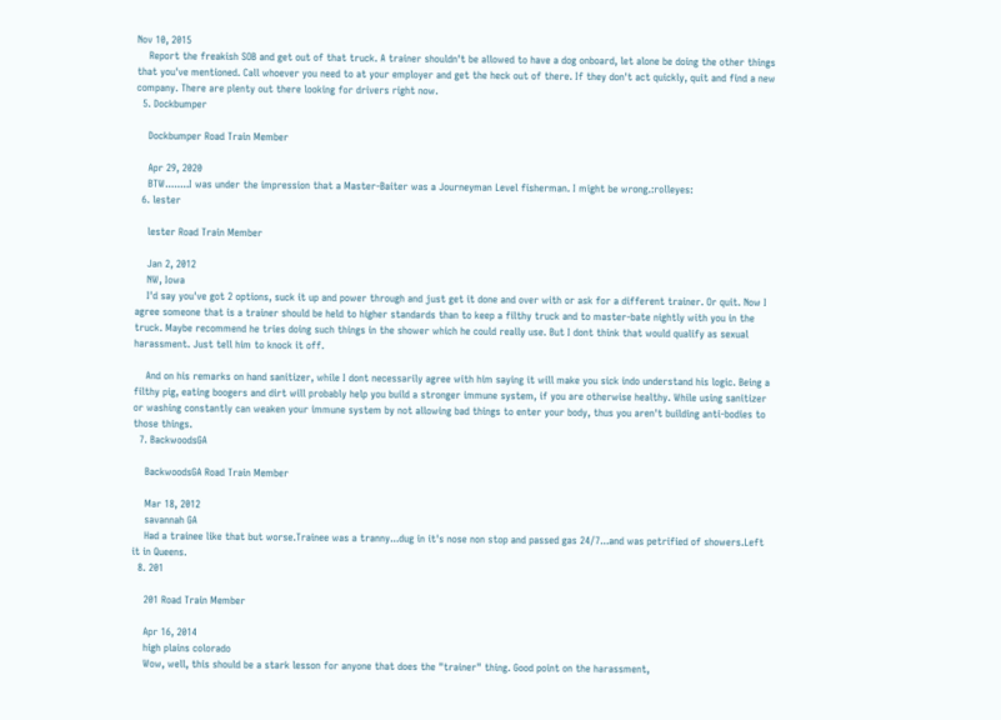Nov 10, 2015
    Report the freakish SOB and get out of that truck. A trainer shouldn't be allowed to have a dog onboard, let alone be doing the other things that you've mentioned. Call whoever you need to at your employer and get the heck out of there. If they don't act quickly, quit and find a new company. There are plenty out there looking for drivers right now.
  5. Dockbumper

    Dockbumper Road Train Member

    Apr 29, 2020
    BTW........I was under the impression that a Master-Baiter was a Journeyman Level fisherman. I might be wrong.:rolleyes:
  6. lester

    lester Road Train Member

    Jan 2, 2012
    NW, Iowa
    I'd say you've got 2 options, suck it up and power through and just get it done and over with or ask for a different trainer. Or quit. Now I agree someone that is a trainer should be held to higher standards than to keep a filthy truck and to master-bate nightly with you in the truck. Maybe recommend he tries doing such things in the shower which he could really use. But I dont think that would qualify as sexual harassment. Just tell him to knock it off.

    And on his remarks on hand sanitizer, while I dont necessarily agree with him saying it will make you sick indo understand his logic. Being a filthy pig, eating boogers and dirt will probably help you build a stronger immune system, if you are otherwise healthy. While using sanitizer or washing constantly can weaken your immune system by not allowing bad things to enter your body, thus you aren't building anti-bodies to those things.
  7. BackwoodsGA

    BackwoodsGA Road Train Member

    Mar 18, 2012
    savannah GA
    Had a trainee like that but worse.Trainee was a tranny...dug in it's nose non stop and passed gas 24/7...and was petrified of showers.Left it in Queens.
  8. 201

    201 Road Train Member

    Apr 16, 2014
    high plains colorado
    Wow, well, this should be a stark lesson for anyone that does the "trainer" thing. Good point on the harassment,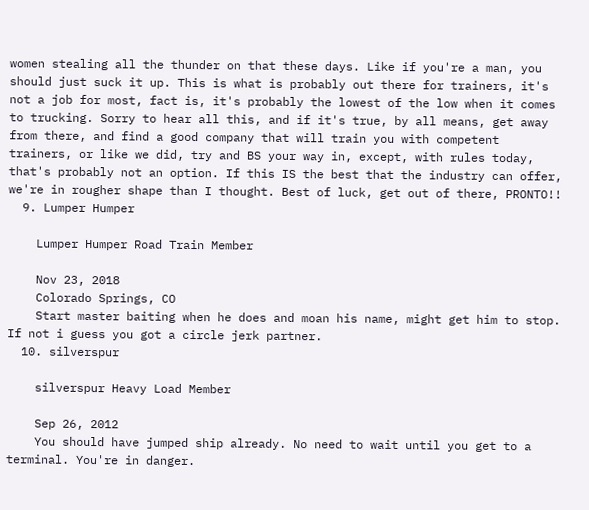women stealing all the thunder on that these days. Like if you're a man, you should just suck it up. This is what is probably out there for trainers, it's not a job for most, fact is, it's probably the lowest of the low when it comes to trucking. Sorry to hear all this, and if it's true, by all means, get away from there, and find a good company that will train you with competent trainers, or like we did, try and BS your way in, except, with rules today, that's probably not an option. If this IS the best that the industry can offer, we're in rougher shape than I thought. Best of luck, get out of there, PRONTO!!
  9. Lumper Humper

    Lumper Humper Road Train Member

    Nov 23, 2018
    Colorado Springs, CO
    Start master baiting when he does and moan his name, might get him to stop. If not i guess you got a circle jerk partner.
  10. silverspur

    silverspur Heavy Load Member

    Sep 26, 2012
    You should have jumped ship already. No need to wait until you get to a terminal. You're in danger.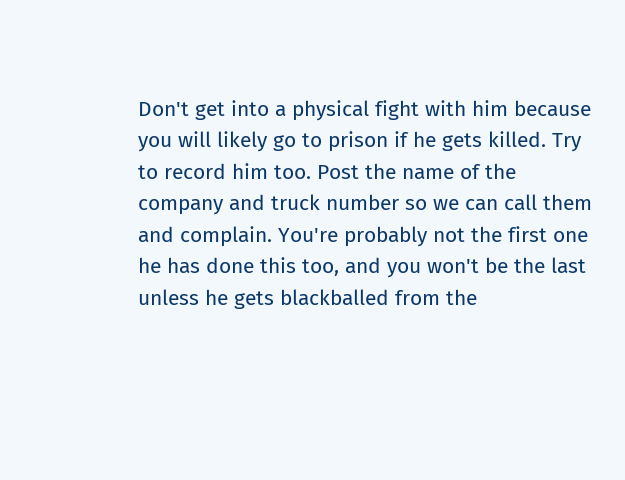Don't get into a physical fight with him because you will likely go to prison if he gets killed. Try to record him too. Post the name of the company and truck number so we can call them and complain. You're probably not the first one he has done this too, and you won't be the last unless he gets blackballed from the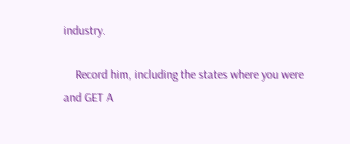industry.

    Record him, including the states where you were and GET A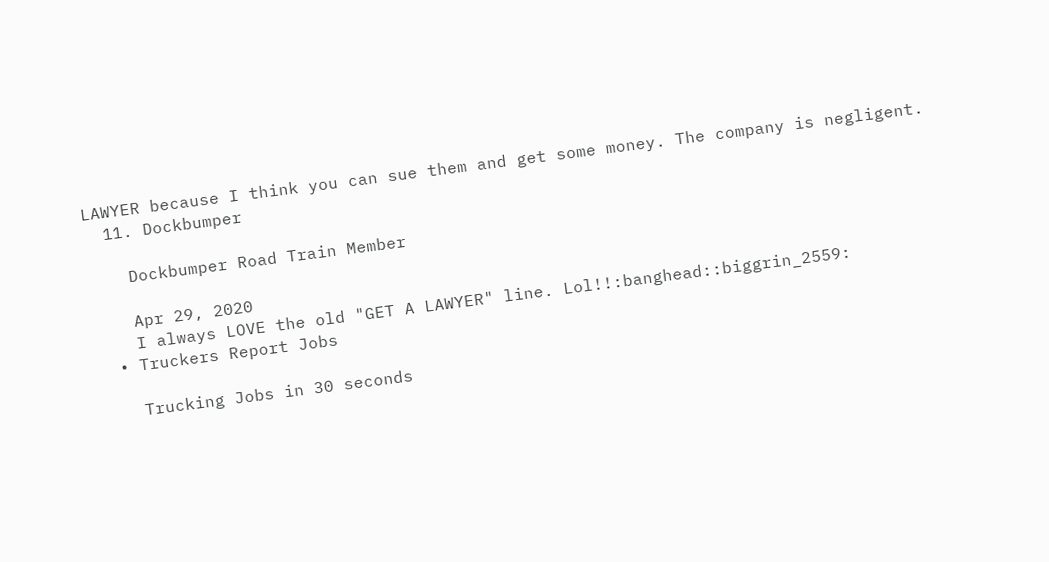LAWYER because I think you can sue them and get some money. The company is negligent.
  11. Dockbumper

    Dockbumper Road Train Member

    Apr 29, 2020
    I always LOVE the old "GET A LAWYER" line. Lol!!:banghead::biggrin_2559:
  • Truckers Report Jobs

    Trucking Jobs in 30 seconds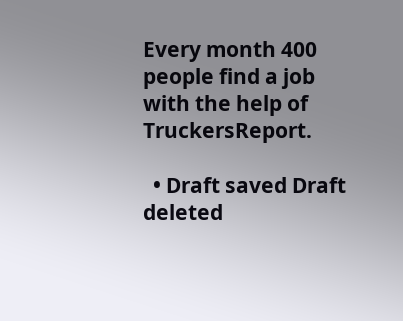Every month 400 people find a job with the help of TruckersReport.

  • Draft saved Draft deleted